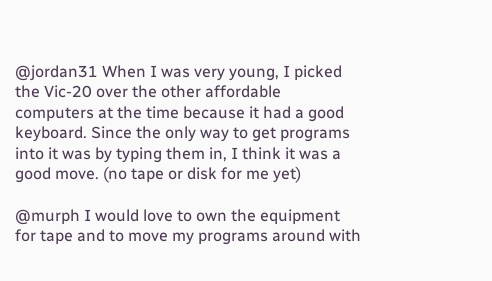@jordan31 When I was very young, I picked the Vic-20 over the other affordable computers at the time because it had a good keyboard. Since the only way to get programs into it was by typing them in, I think it was a good move. (no tape or disk for me yet)

@murph I would love to own the equipment for tape and to move my programs around with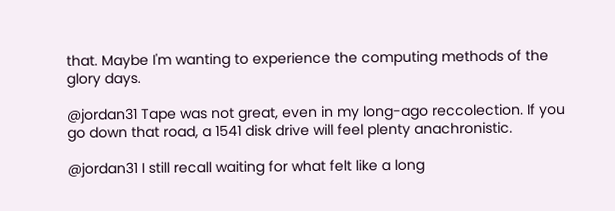that. Maybe I'm wanting to experience the computing methods of the glory days.

@jordan31 Tape was not great, even in my long-ago reccolection. If you go down that road, a 1541 disk drive will feel plenty anachronistic.

@jordan31 I still recall waiting for what felt like a long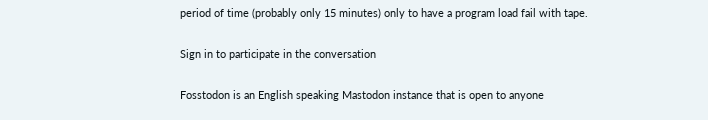period of time (probably only 15 minutes) only to have a program load fail with tape.

Sign in to participate in the conversation

Fosstodon is an English speaking Mastodon instance that is open to anyone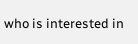who is interested in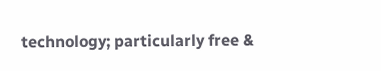technology; particularly free &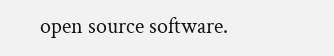open source software.